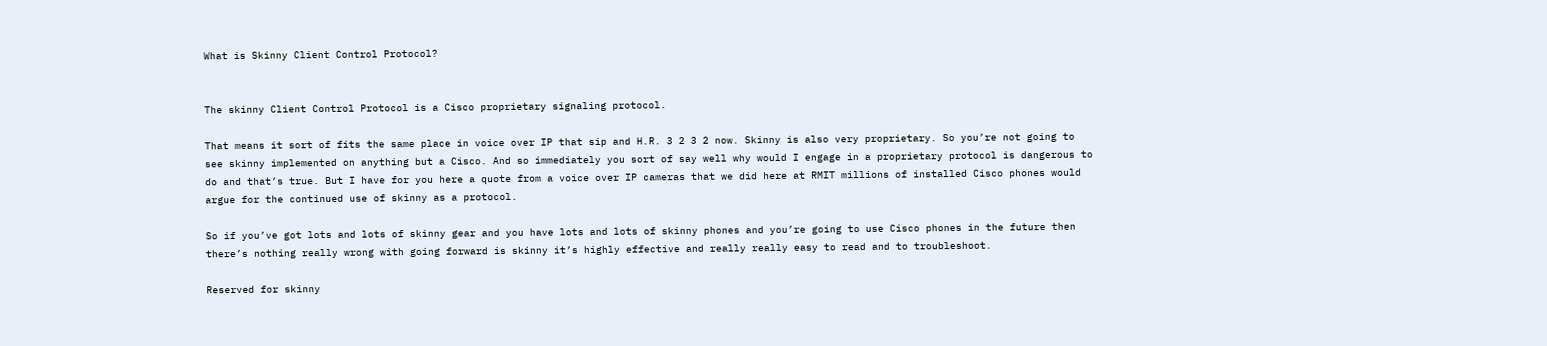What is Skinny Client Control Protocol?


The skinny Client Control Protocol is a Cisco proprietary signaling protocol.

That means it sort of fits the same place in voice over IP that sip and H.R. 3 2 3 2 now. Skinny is also very proprietary. So you’re not going to see skinny implemented on anything but a Cisco. And so immediately you sort of say well why would I engage in a proprietary protocol is dangerous to do and that’s true. But I have for you here a quote from a voice over IP cameras that we did here at RMIT millions of installed Cisco phones would argue for the continued use of skinny as a protocol.

So if you’ve got lots and lots of skinny gear and you have lots and lots of skinny phones and you’re going to use Cisco phones in the future then there’s nothing really wrong with going forward is skinny it’s highly effective and really really easy to read and to troubleshoot.

Reserved for skinny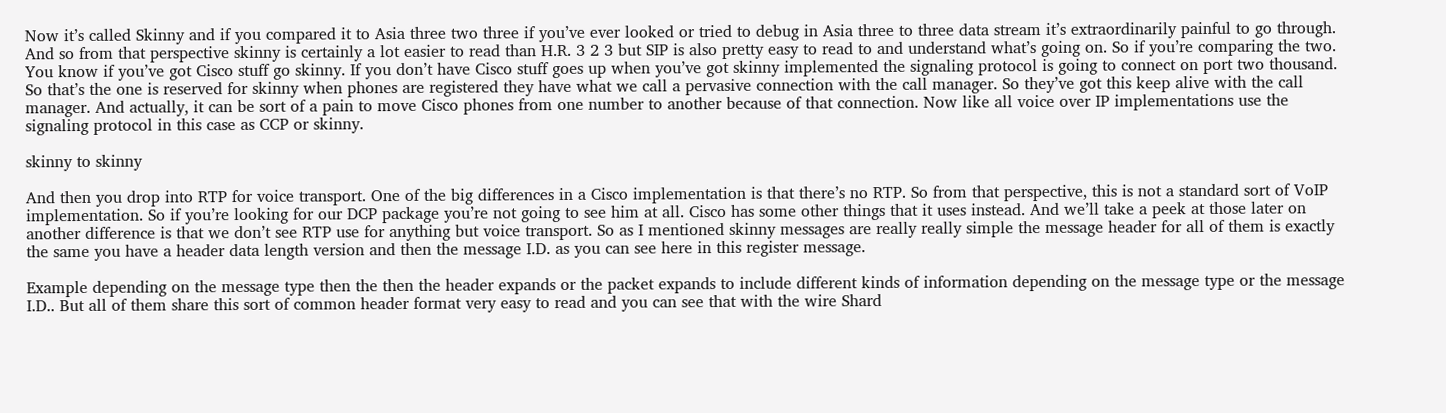Now it’s called Skinny and if you compared it to Asia three two three if you’ve ever looked or tried to debug in Asia three to three data stream it’s extraordinarily painful to go through. And so from that perspective skinny is certainly a lot easier to read than H.R. 3 2 3 but SIP is also pretty easy to read to and understand what’s going on. So if you’re comparing the two. You know if you’ve got Cisco stuff go skinny. If you don’t have Cisco stuff goes up when you’ve got skinny implemented the signaling protocol is going to connect on port two thousand. So that’s the one is reserved for skinny when phones are registered they have what we call a pervasive connection with the call manager. So they’ve got this keep alive with the call manager. And actually, it can be sort of a pain to move Cisco phones from one number to another because of that connection. Now like all voice over IP implementations use the signaling protocol in this case as CCP or skinny.

skinny to skinny

And then you drop into RTP for voice transport. One of the big differences in a Cisco implementation is that there’s no RTP. So from that perspective, this is not a standard sort of VoIP implementation. So if you’re looking for our DCP package you’re not going to see him at all. Cisco has some other things that it uses instead. And we’ll take a peek at those later on another difference is that we don’t see RTP use for anything but voice transport. So as I mentioned skinny messages are really really simple the message header for all of them is exactly the same you have a header data length version and then the message I.D. as you can see here in this register message.

Example depending on the message type then the then the header expands or the packet expands to include different kinds of information depending on the message type or the message I.D.. But all of them share this sort of common header format very easy to read and you can see that with the wire Shard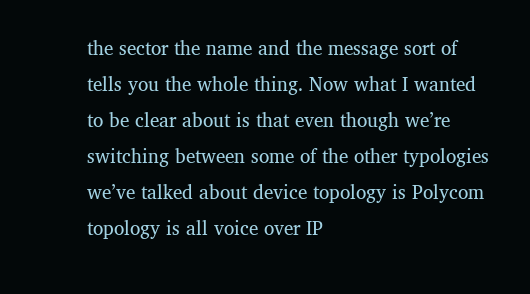the sector the name and the message sort of tells you the whole thing. Now what I wanted to be clear about is that even though we’re switching between some of the other typologies we’ve talked about device topology is Polycom topology is all voice over IP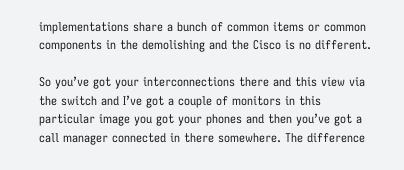implementations share a bunch of common items or common components in the demolishing and the Cisco is no different.

So you’ve got your interconnections there and this view via the switch and I’ve got a couple of monitors in this particular image you got your phones and then you’ve got a call manager connected in there somewhere. The difference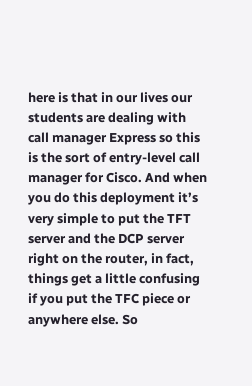here is that in our lives our students are dealing with call manager Express so this is the sort of entry-level call manager for Cisco. And when you do this deployment it’s very simple to put the TFT server and the DCP server right on the router, in fact, things get a little confusing if you put the TFC piece or anywhere else. So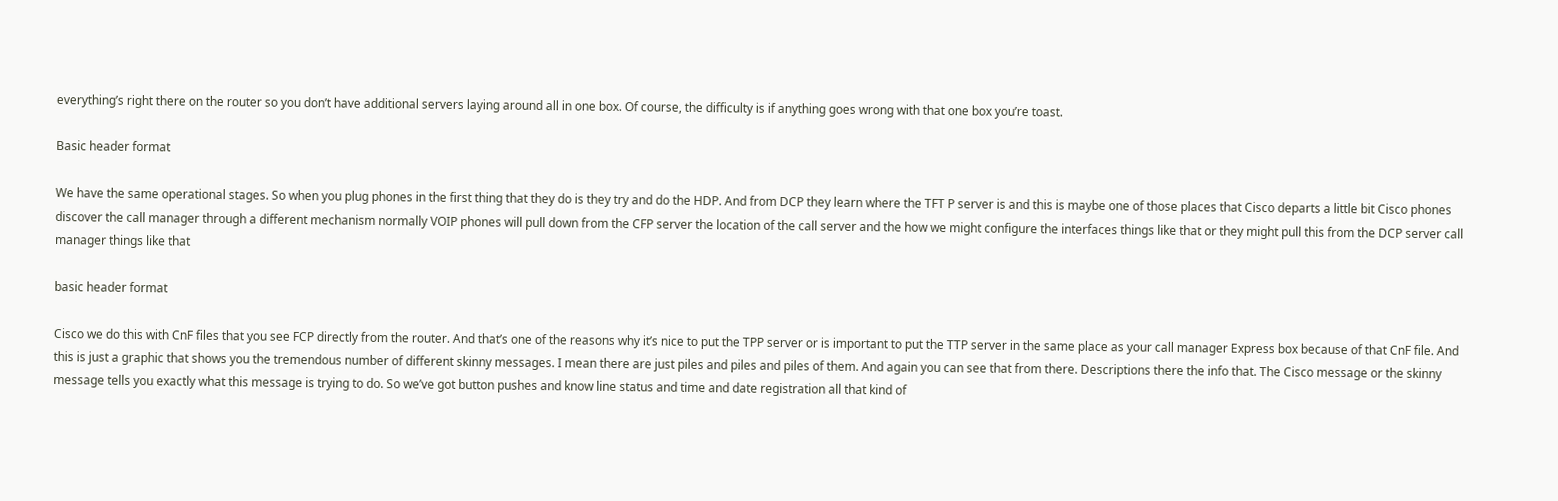everything’s right there on the router so you don’t have additional servers laying around all in one box. Of course, the difficulty is if anything goes wrong with that one box you’re toast.

Basic header format

We have the same operational stages. So when you plug phones in the first thing that they do is they try and do the HDP. And from DCP they learn where the TFT P server is and this is maybe one of those places that Cisco departs a little bit Cisco phones discover the call manager through a different mechanism normally VOIP phones will pull down from the CFP server the location of the call server and the how we might configure the interfaces things like that or they might pull this from the DCP server call manager things like that

basic header format

Cisco we do this with CnF files that you see FCP directly from the router. And that’s one of the reasons why it’s nice to put the TPP server or is important to put the TTP server in the same place as your call manager Express box because of that CnF file. And this is just a graphic that shows you the tremendous number of different skinny messages. I mean there are just piles and piles and piles of them. And again you can see that from there. Descriptions there the info that. The Cisco message or the skinny message tells you exactly what this message is trying to do. So we’ve got button pushes and know line status and time and date registration all that kind of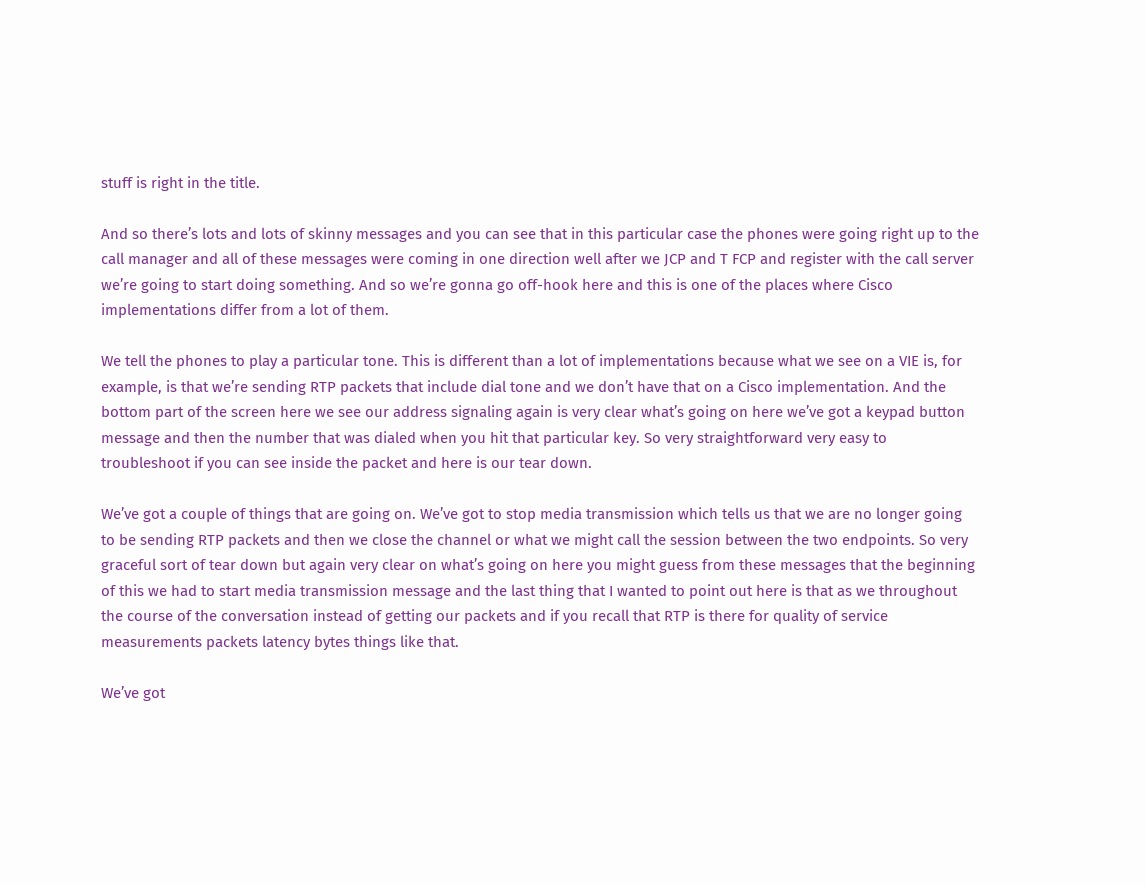stuff is right in the title.

And so there’s lots and lots of skinny messages and you can see that in this particular case the phones were going right up to the call manager and all of these messages were coming in one direction well after we JCP and T FCP and register with the call server we’re going to start doing something. And so we’re gonna go off-hook here and this is one of the places where Cisco implementations differ from a lot of them.

We tell the phones to play a particular tone. This is different than a lot of implementations because what we see on a VIE is, for example, is that we’re sending RTP packets that include dial tone and we don’t have that on a Cisco implementation. And the bottom part of the screen here we see our address signaling again is very clear what’s going on here we’ve got a keypad button message and then the number that was dialed when you hit that particular key. So very straightforward very easy to troubleshoot if you can see inside the packet and here is our tear down.

We’ve got a couple of things that are going on. We’ve got to stop media transmission which tells us that we are no longer going to be sending RTP packets and then we close the channel or what we might call the session between the two endpoints. So very graceful sort of tear down but again very clear on what’s going on here you might guess from these messages that the beginning of this we had to start media transmission message and the last thing that I wanted to point out here is that as we throughout the course of the conversation instead of getting our packets and if you recall that RTP is there for quality of service measurements packets latency bytes things like that.

We’ve got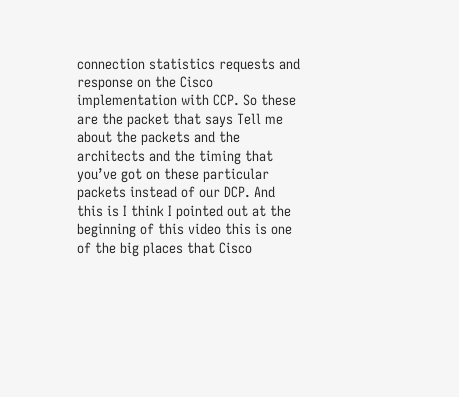connection statistics requests and response on the Cisco implementation with CCP. So these are the packet that says Tell me about the packets and the architects and the timing that you’ve got on these particular packets instead of our DCP. And this is I think I pointed out at the beginning of this video this is one of the big places that Cisco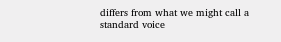differs from what we might call a standard voice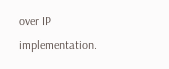over IP implementation.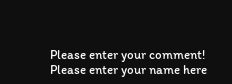Please enter your comment!
Please enter your name here